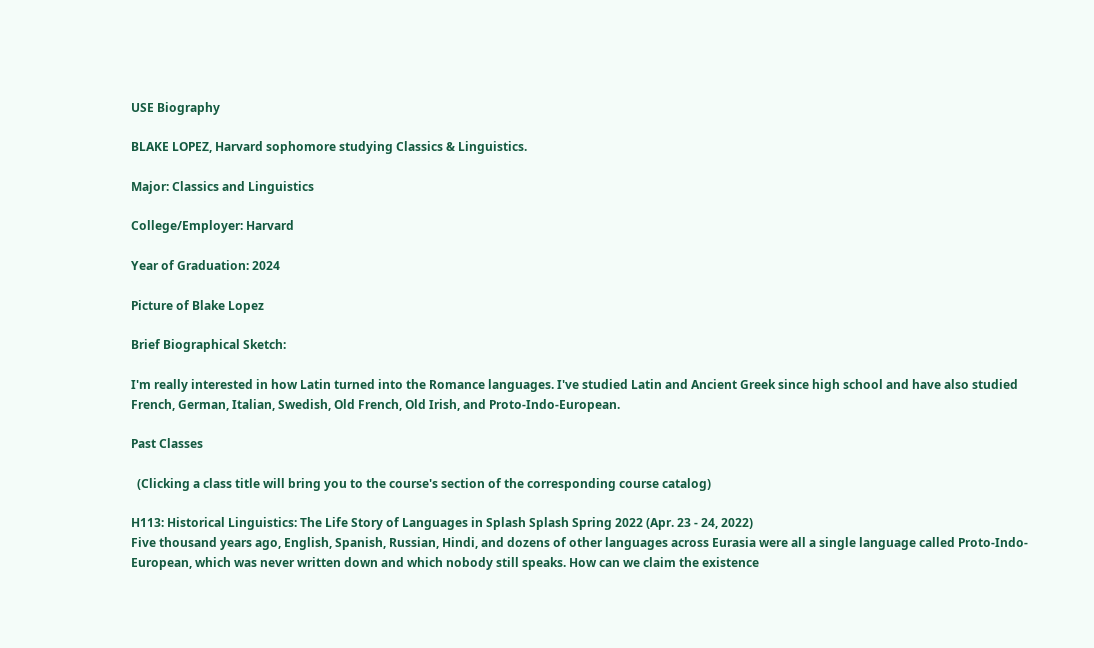USE Biography

BLAKE LOPEZ, Harvard sophomore studying Classics & Linguistics.

Major: Classics and Linguistics

College/Employer: Harvard

Year of Graduation: 2024

Picture of Blake Lopez

Brief Biographical Sketch:

I'm really interested in how Latin turned into the Romance languages. I've studied Latin and Ancient Greek since high school and have also studied French, German, Italian, Swedish, Old French, Old Irish, and Proto-Indo-European.

Past Classes

  (Clicking a class title will bring you to the course's section of the corresponding course catalog)

H113: Historical Linguistics: The Life Story of Languages in Splash Splash Spring 2022 (Apr. 23 - 24, 2022)
Five thousand years ago, English, Spanish, Russian, Hindi, and dozens of other languages across Eurasia were all a single language called Proto-Indo-European, which was never written down and which nobody still speaks. How can we claim the existence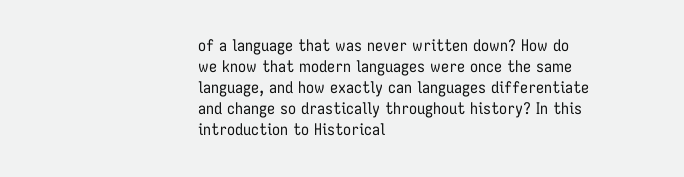of a language that was never written down? How do we know that modern languages were once the same language, and how exactly can languages differentiate and change so drastically throughout history? In this introduction to Historical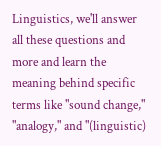Linguistics, we'll answer all these questions and more and learn the meaning behind specific terms like "sound change," "analogy," and "(linguistic)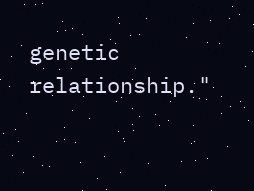genetic relationship."